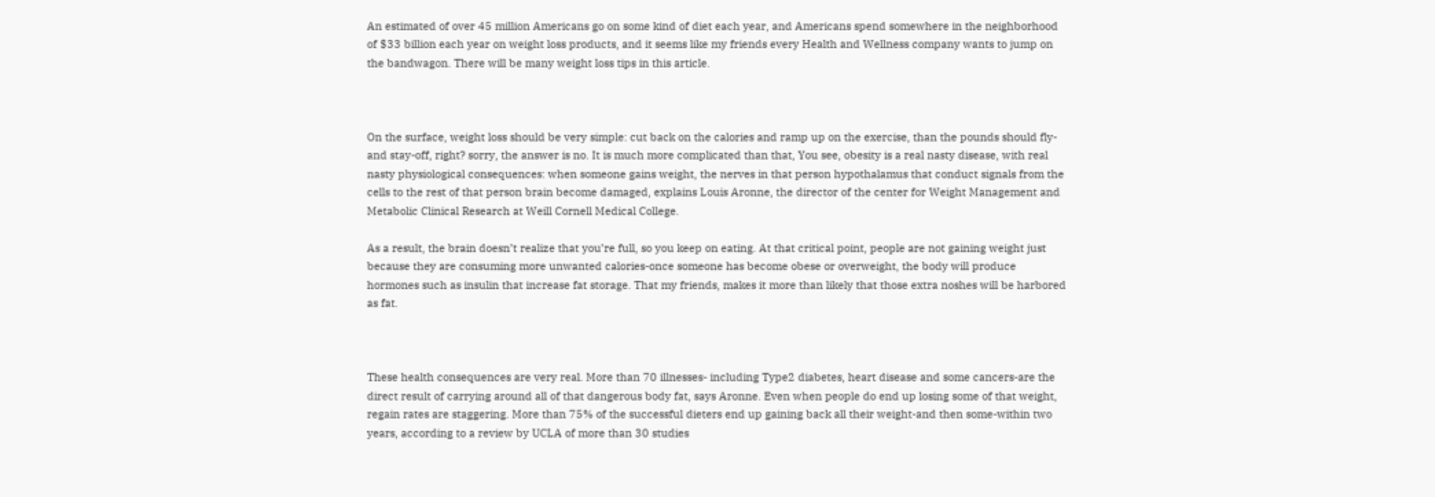An estimated of over 45 million Americans go on some kind of diet each year, and Americans spend somewhere in the neighborhood of $33 billion each year on weight loss products, and it seems like my friends every Health and Wellness company wants to jump on the bandwagon. There will be many weight loss tips in this article.



On the surface, weight loss should be very simple: cut back on the calories and ramp up on the exercise, than the pounds should fly-and stay-off, right? sorry, the answer is no. It is much more complicated than that, You see, obesity is a real nasty disease, with real nasty physiological consequences: when someone gains weight, the nerves in that person hypothalamus that conduct signals from the cells to the rest of that person brain become damaged, explains Louis Aronne, the director of the center for Weight Management and Metabolic Clinical Research at Weill Cornell Medical College.

As a result, the brain doesn’t realize that you’re full, so you keep on eating. At that critical point, people are not gaining weight just because they are consuming more unwanted calories-once someone has become obese or overweight, the body will produce hormones such as insulin that increase fat storage. That my friends, makes it more than likely that those extra noshes will be harbored as fat.



These health consequences are very real. More than 70 illnesses- including Type2 diabetes, heart disease and some cancers-are the direct result of carrying around all of that dangerous body fat, says Aronne. Even when people do end up losing some of that weight, regain rates are staggering. More than 75% of the successful dieters end up gaining back all their weight-and then some-within two years, according to a review by UCLA of more than 30 studies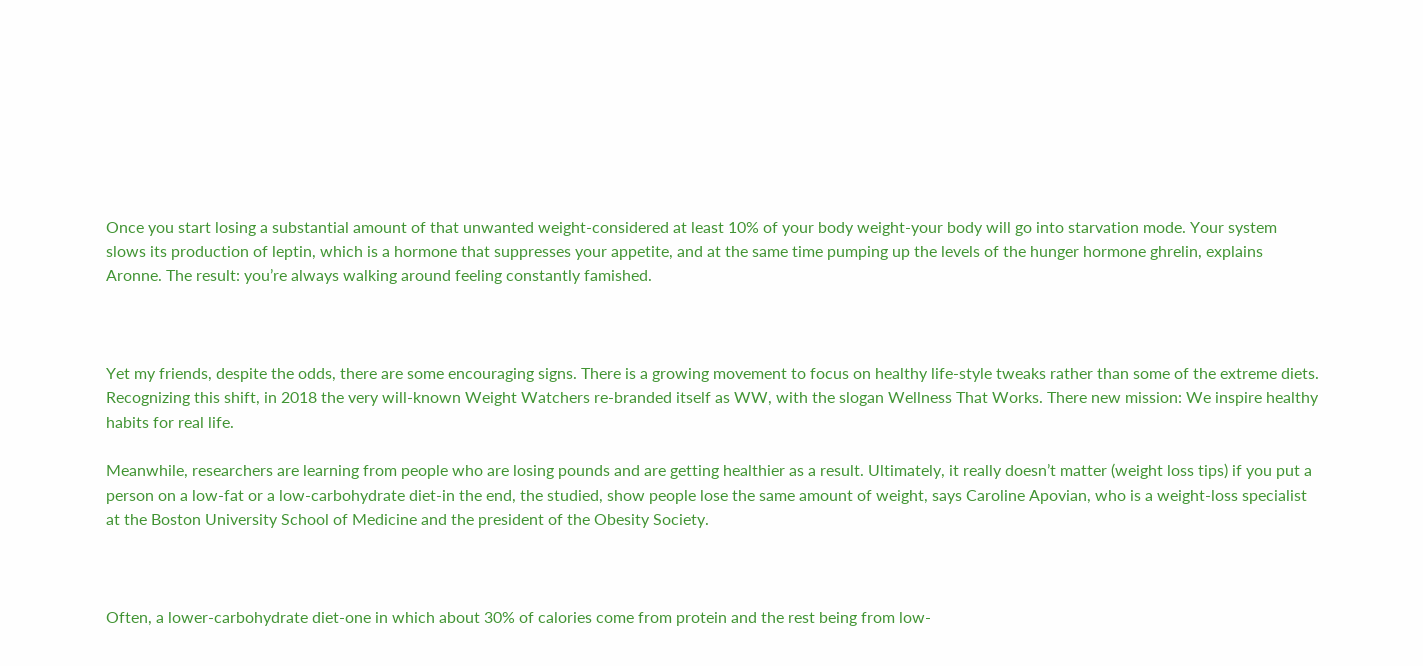Once you start losing a substantial amount of that unwanted weight-considered at least 10% of your body weight-your body will go into starvation mode. Your system slows its production of leptin, which is a hormone that suppresses your appetite, and at the same time pumping up the levels of the hunger hormone ghrelin, explains Aronne. The result: you’re always walking around feeling constantly famished.



Yet my friends, despite the odds, there are some encouraging signs. There is a growing movement to focus on healthy life-style tweaks rather than some of the extreme diets. Recognizing this shift, in 2018 the very will-known Weight Watchers re-branded itself as WW, with the slogan Wellness That Works. There new mission: We inspire healthy habits for real life.

Meanwhile, researchers are learning from people who are losing pounds and are getting healthier as a result. Ultimately, it really doesn’t matter (weight loss tips) if you put a person on a low-fat or a low-carbohydrate diet-in the end, the studied, show people lose the same amount of weight, says Caroline Apovian, who is a weight-loss specialist at the Boston University School of Medicine and the president of the Obesity Society.



Often, a lower-carbohydrate diet-one in which about 30% of calories come from protein and the rest being from low-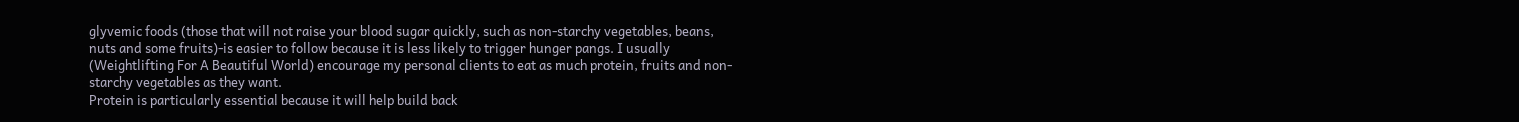glyvemic foods (those that will not raise your blood sugar quickly, such as non-starchy vegetables, beans, nuts and some fruits)-is easier to follow because it is less likely to trigger hunger pangs. I usually (Weightlifting For A Beautiful World) encourage my personal clients to eat as much protein, fruits and non-starchy vegetables as they want.
Protein is particularly essential because it will help build back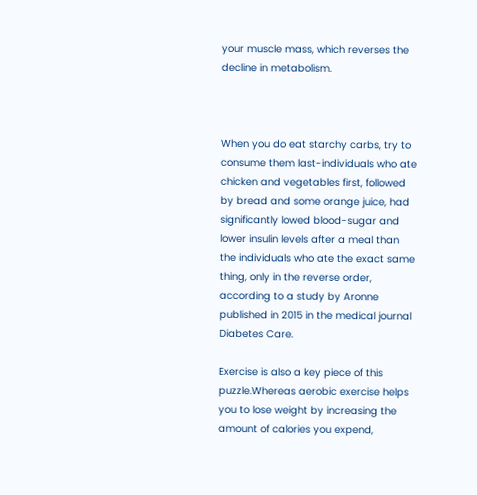your muscle mass, which reverses the decline in metabolism.



When you do eat starchy carbs, try to consume them last-individuals who ate chicken and vegetables first, followed by bread and some orange juice, had significantly lowed blood-sugar and lower insulin levels after a meal than the individuals who ate the exact same thing, only in the reverse order, according to a study by Aronne published in 2015 in the medical journal Diabetes Care.

Exercise is also a key piece of this puzzle.Whereas aerobic exercise helps you to lose weight by increasing the amount of calories you expend,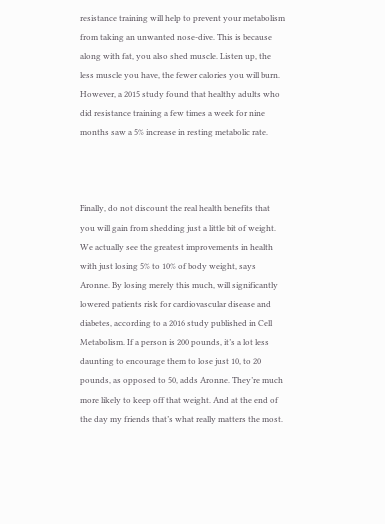resistance training will help to prevent your metabolism from taking an unwanted nose-dive. This is because along with fat, you also shed muscle. Listen up, the less muscle you have, the fewer calories you will burn. However, a 2015 study found that healthy adults who did resistance training a few times a week for nine months saw a 5% increase in resting metabolic rate.



Finally, do not discount the real health benefits that you will gain from shedding just a little bit of weight. We actually see the greatest improvements in health with just losing 5% to 10% of body weight, says Aronne. By losing merely this much, will significantly lowered patients risk for cardiovascular disease and diabetes, according to a 2016 study published in Cell Metabolism. If a person is 200 pounds, it’s a lot less daunting to encourage them to lose just 10, to 20 pounds, as opposed to 50, adds Aronne. They’re much more likely to keep off that weight. And at the end of the day my friends that’s what really matters the most.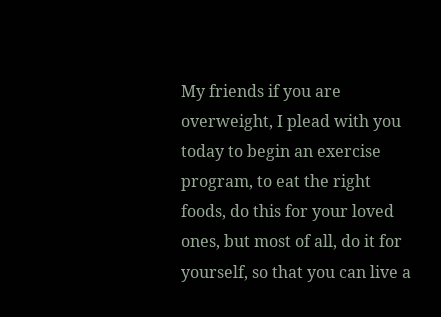My friends if you are overweight, I plead with you today to begin an exercise program, to eat the right foods, do this for your loved ones, but most of all, do it for yourself, so that you can live a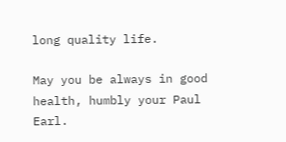long quality life.

May you be always in good health, humbly your Paul Earl.